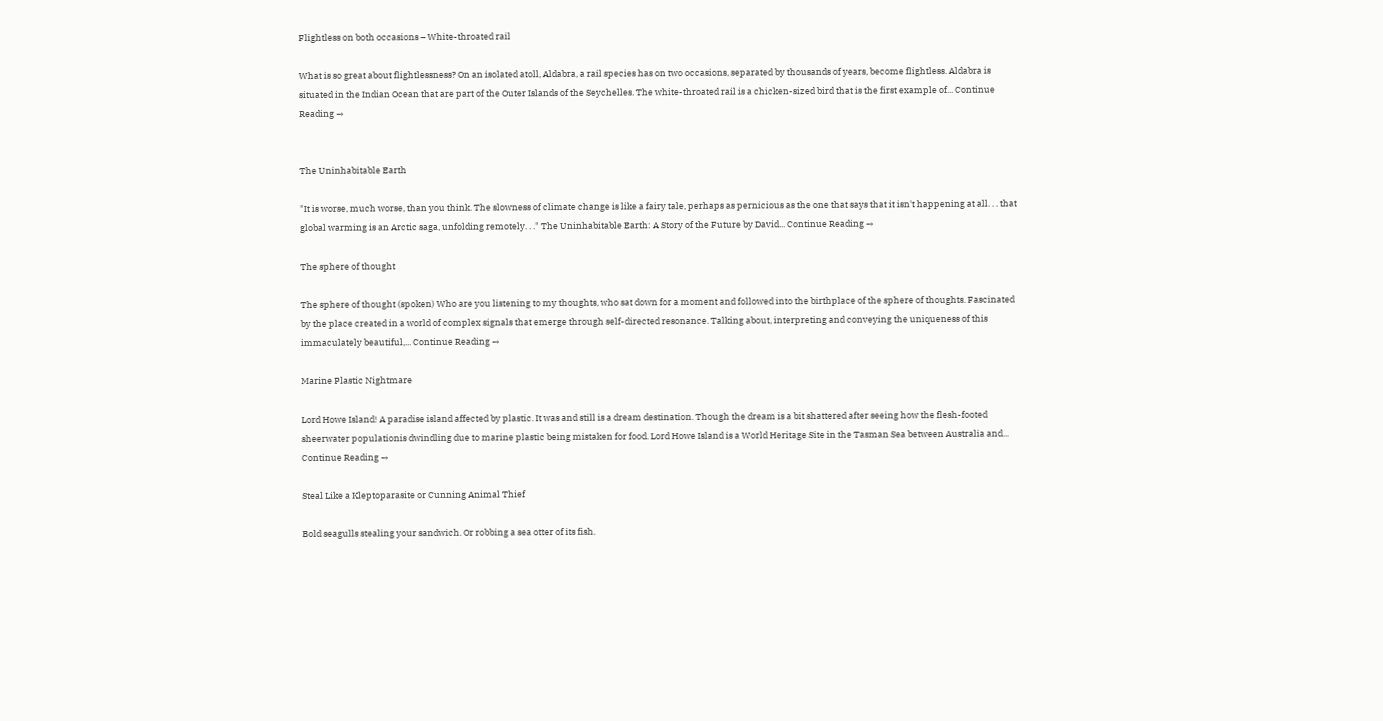Flightless on both occasions – White-throated rail

What is so great about flightlessness? On an isolated atoll, Aldabra, a rail species has on two occasions, separated by thousands of years, become flightless. Aldabra is situated in the Indian Ocean that are part of the Outer Islands of the Seychelles. The white-throated rail is a chicken-sized bird that is the first example of... Continue Reading →


The Uninhabitable Earth

"It is worse, much worse, than you think. The slowness of climate change is like a fairy tale, perhaps as pernicious as the one that says that it isn't happening at all. . . that global warming is an Arctic saga, unfolding remotely. . ." The Uninhabitable Earth: A Story of the Future by David... Continue Reading →

The sphere of thought

The sphere of thought (spoken) Who are you listening to my thoughts, who sat down for a moment and followed into the birthplace of the sphere of thoughts. Fascinated by the place created in a world of complex signals that emerge through self-directed resonance. Talking about, interpreting and conveying the uniqueness of this immaculately beautiful,... Continue Reading →

Marine Plastic Nightmare

Lord Howe Island! A paradise island affected by plastic. It was and still is a dream destination. Though the dream is a bit shattered after seeing how the flesh-footed sheerwater populationis dwindling due to marine plastic being mistaken for food. Lord Howe Island is a World Heritage Site in the Tasman Sea between Australia and... Continue Reading →

Steal Like a Kleptoparasite or Cunning Animal Thief

Bold seagulls stealing your sandwich. Or robbing a sea otter of its fish.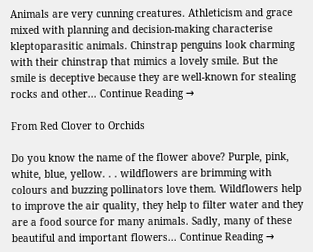Animals are very cunning creatures. Athleticism and grace mixed with planning and decision-making characterise kleptoparasitic animals. Chinstrap penguins look charming with their chinstrap that mimics a lovely smile. But the smile is deceptive because they are well-known for stealing rocks and other... Continue Reading →

From Red Clover to Orchids

Do you know the name of the flower above? Purple, pink, white, blue, yellow. . . wildflowers are brimming with colours and buzzing pollinators love them. Wildflowers help to improve the air quality, they help to filter water and they are a food source for many animals. Sadly, many of these beautiful and important flowers... Continue Reading →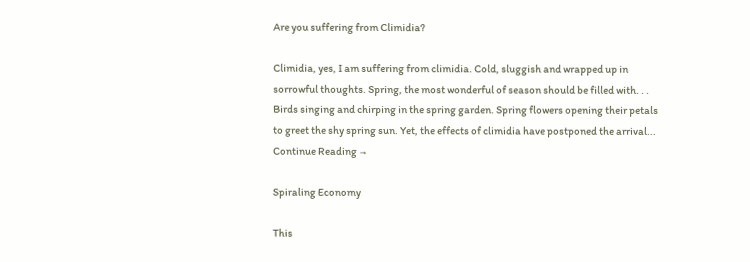Are you suffering from Climidia?

Climidia, yes, I am suffering from climidia. Cold, sluggish and wrapped up in sorrowful thoughts. Spring, the most wonderful of season should be filled with. . . Birds singing and chirping in the spring garden. Spring flowers opening their petals to greet the shy spring sun. Yet, the effects of climidia have postponed the arrival... Continue Reading →

Spiraling Economy

This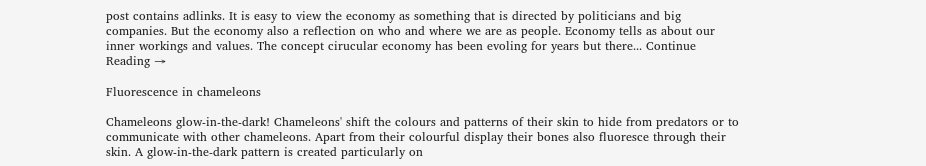post contains adlinks. It is easy to view the economy as something that is directed by politicians and big companies. But the economy also a reflection on who and where we are as people. Economy tells as about our inner workings and values. The concept cirucular economy has been evoling for years but there... Continue Reading →

Fluorescence in chameleons

Chameleons glow-in-the-dark! Chameleons' shift the colours and patterns of their skin to hide from predators or to communicate with other chameleons. Apart from their colourful display their bones also fluoresce through their skin. A glow-in-the-dark pattern is created particularly on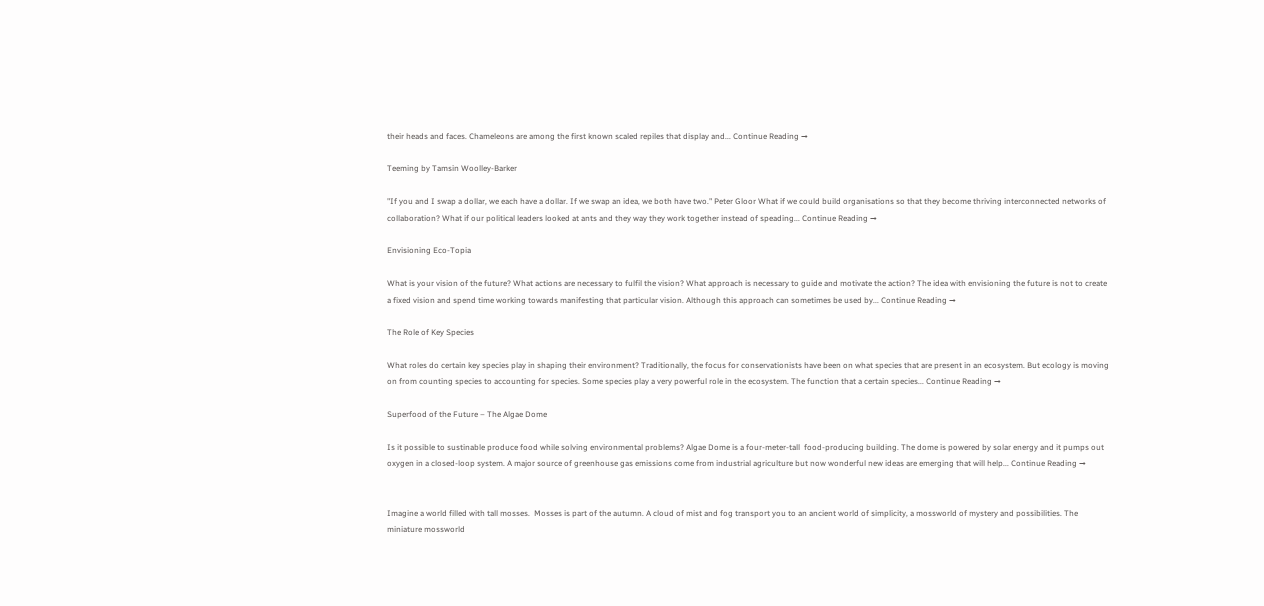their heads and faces. Chameleons are among the first known scaled repiles that display and... Continue Reading →

Teeming by Tamsin Woolley-Barker

"If you and I swap a dollar, we each have a dollar. If we swap an idea, we both have two." Peter Gloor What if we could build organisations so that they become thriving interconnected networks of collaboration? What if our political leaders looked at ants and they way they work together instead of speading... Continue Reading →

Envisioning Eco-Topia

What is your vision of the future? What actions are necessary to fulfil the vision? What approach is necessary to guide and motivate the action? The idea with envisioning the future is not to create a fixed vision and spend time working towards manifesting that particular vision. Although this approach can sometimes be used by... Continue Reading →

The Role of Key Species

What roles do certain key species play in shaping their environment? Traditionally, the focus for conservationists have been on what species that are present in an ecosystem. But ecology is moving on from counting species to accounting for species. Some species play a very powerful role in the ecosystem. The function that a certain species... Continue Reading →

Superfood of the Future – The Algae Dome

Is it possible to sustinable produce food while solving environmental problems? Algae Dome is a four-meter-tall  food-producing building. The dome is powered by solar energy and it pumps out oxygen in a closed-loop system. A major source of greenhouse gas emissions come from industrial agriculture but now wonderful new ideas are emerging that will help... Continue Reading →


Imagine a world filled with tall mosses.  Mosses is part of the autumn. A cloud of mist and fog transport you to an ancient world of simplicity, a mossworld of mystery and possibilities. The miniature mossworld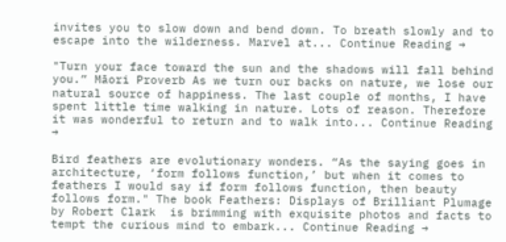invites you to slow down and bend down. To breath slowly and to escape into the wilderness. Marvel at... Continue Reading →

"Turn your face toward the sun and the shadows will fall behind you.” Māori Proverb As we turn our backs on nature, we lose our natural source of happiness. The last couple of months, I have spent little time walking in nature. Lots of reason. Therefore it was wonderful to return and to walk into... Continue Reading →

Bird feathers are evolutionary wonders. “As the saying goes in architecture, ‘form follows function,’ but when it comes to feathers I would say if form follows function, then beauty follows form." The book Feathers: Displays of Brilliant Plumage by Robert Clark  is brimming with exquisite photos and facts to tempt the curious mind to embark... Continue Reading →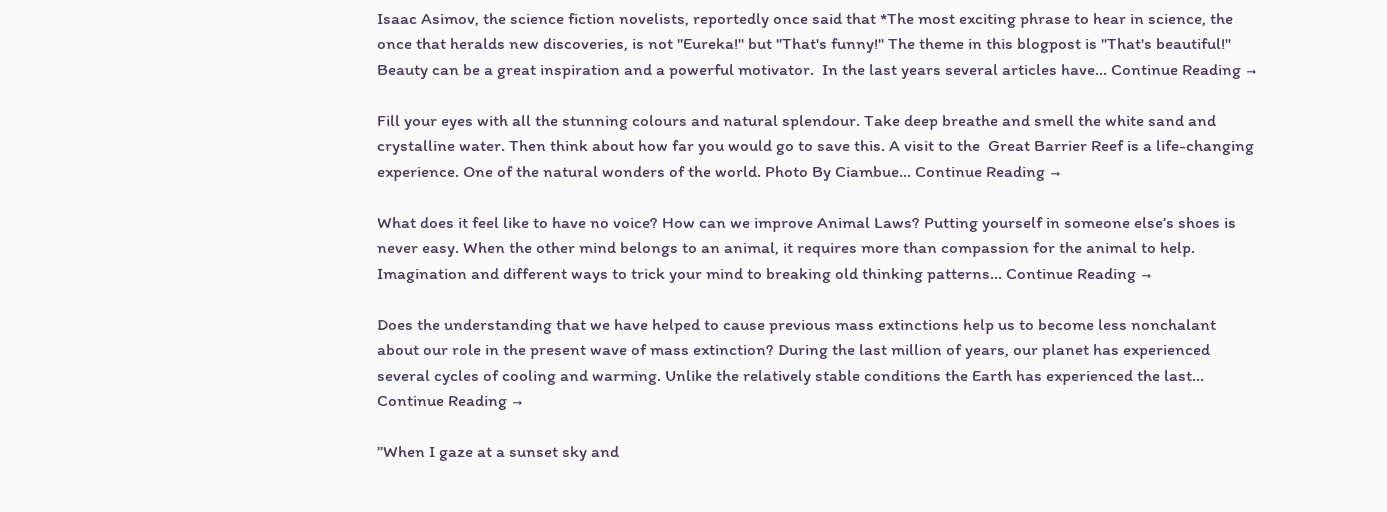Isaac Asimov, the science fiction novelists, reportedly once said that *The most exciting phrase to hear in science, the once that heralds new discoveries, is not "Eureka!" but "That's funny!" The theme in this blogpost is "That's beautiful!" Beauty can be a great inspiration and a powerful motivator.  In the last years several articles have... Continue Reading →

Fill your eyes with all the stunning colours and natural splendour. Take deep breathe and smell the white sand and crystalline water. Then think about how far you would go to save this. A visit to the  Great Barrier Reef is a life-changing experience. One of the natural wonders of the world. Photo By Ciambue... Continue Reading →

What does it feel like to have no voice? How can we improve Animal Laws? Putting yourself in someone else’s shoes is never easy. When the other mind belongs to an animal, it requires more than compassion for the animal to help. Imagination and different ways to trick your mind to breaking old thinking patterns... Continue Reading →

Does the understanding that we have helped to cause previous mass extinctions help us to become less nonchalant about our role in the present wave of mass extinction? During the last million of years, our planet has experienced several cycles of cooling and warming. Unlike the relatively stable conditions the Earth has experienced the last... Continue Reading →

”When I gaze at a sunset sky and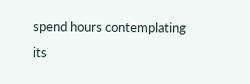spend hours contemplating its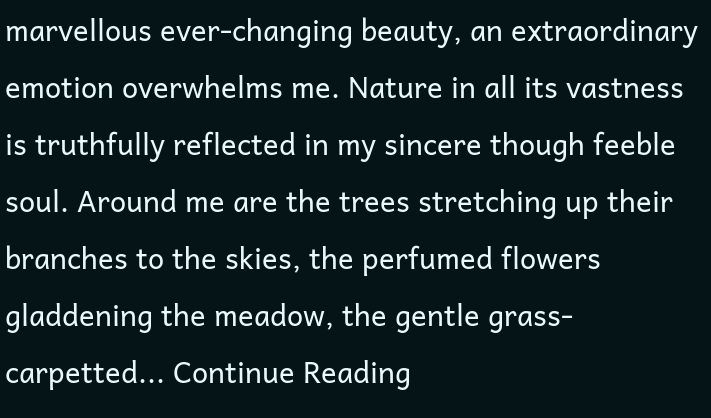marvellous ever-changing beauty, an extraordinary emotion overwhelms me. Nature in all its vastness is truthfully reflected in my sincere though feeble soul. Around me are the trees stretching up their branches to the skies, the perfumed flowers gladdening the meadow, the gentle grass-carpetted... Continue Reading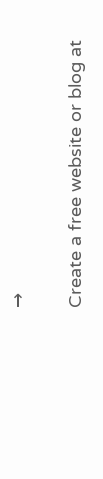→

Create a free website or blog at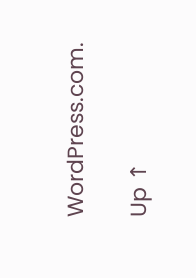WordPress.com.

Up ↑